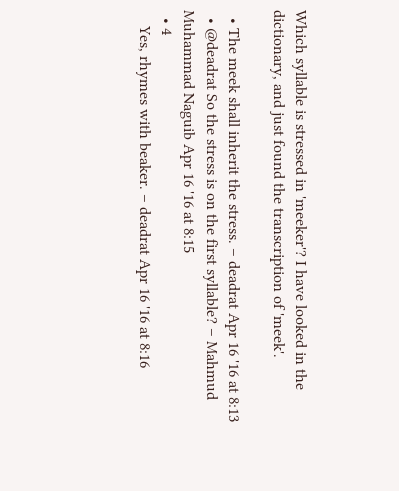Which syllable is stressed in 'meeker'? I have looked in the dictionary, and just found the transcription of 'meek'.

  • The meek shall inherit the stress. – deadrat Apr 16 '16 at 8:13
  • @deadrat So the stress is on the first syllable? – Mahmud Muhammad Naguib Apr 16 '16 at 8:15
  • 4
    Yes, rhymes with beaker. – deadrat Apr 16 '16 at 8:16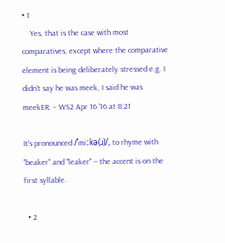• 1
    Yes, that is the case with most comparatives, except where the comparative element is being deliberately stressed e.g. I didn't say he was meek, I said he was meekER. – WS2 Apr 16 '16 at 8:21

It's pronounced /ˈmiːkə(ɹ)/, to rhyme with "beaker" and "leaker" -- the accent is on the first syllable.

  • 2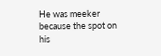He was meeker because the spot on his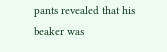pants revealed that his beaker was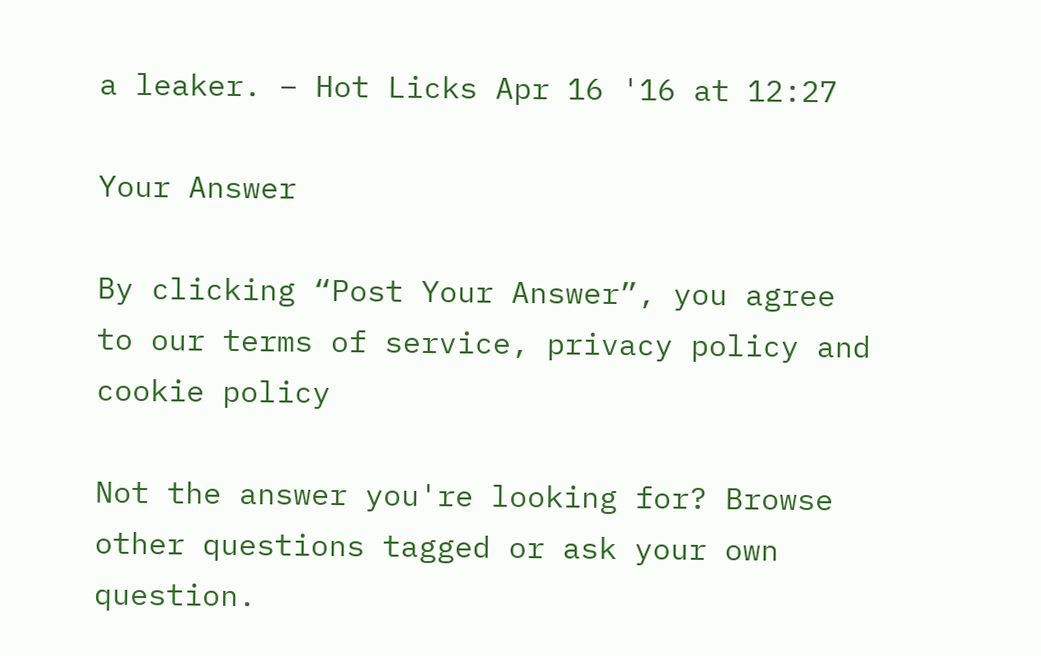a leaker. – Hot Licks Apr 16 '16 at 12:27

Your Answer

By clicking “Post Your Answer”, you agree to our terms of service, privacy policy and cookie policy

Not the answer you're looking for? Browse other questions tagged or ask your own question.